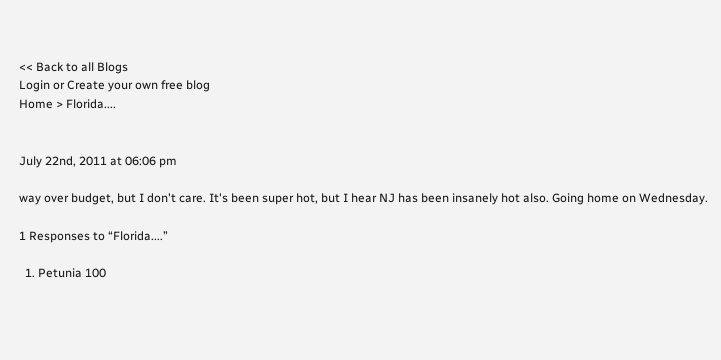<< Back to all Blogs
Login or Create your own free blog
Home > Florida....


July 22nd, 2011 at 06:06 pm

way over budget, but I don't care. It's been super hot, but I hear NJ has been insanely hot also. Going home on Wednesday.

1 Responses to “Florida....”

  1. Petunia 100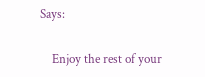Says:

    Enjoy the rest of your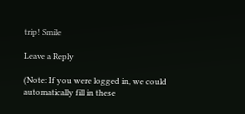trip! Smile

Leave a Reply

(Note: If you were logged in, we could automatically fill in these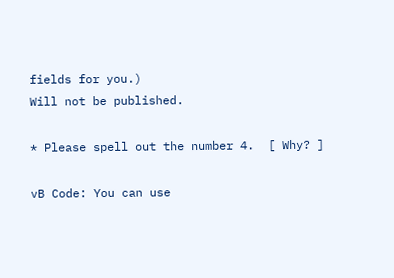fields for you.)
Will not be published.

* Please spell out the number 4.  [ Why? ]

vB Code: You can use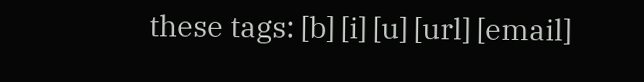these tags: [b] [i] [u] [url] [email]